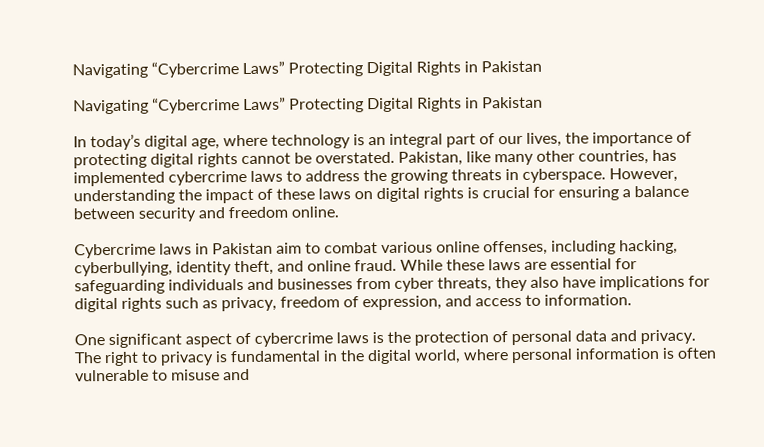Navigating “Cybercrime Laws” Protecting Digital Rights in Pakistan

Navigating “Cybercrime Laws” Protecting Digital Rights in Pakistan

In today’s digital age, where technology is an integral part of our lives, the importance of protecting digital rights cannot be overstated. Pakistan, like many other countries, has implemented cybercrime laws to address the growing threats in cyberspace. However, understanding the impact of these laws on digital rights is crucial for ensuring a balance between security and freedom online.

Cybercrime laws in Pakistan aim to combat various online offenses, including hacking, cyberbullying, identity theft, and online fraud. While these laws are essential for safeguarding individuals and businesses from cyber threats, they also have implications for digital rights such as privacy, freedom of expression, and access to information.

One significant aspect of cybercrime laws is the protection of personal data and privacy. The right to privacy is fundamental in the digital world, where personal information is often vulnerable to misuse and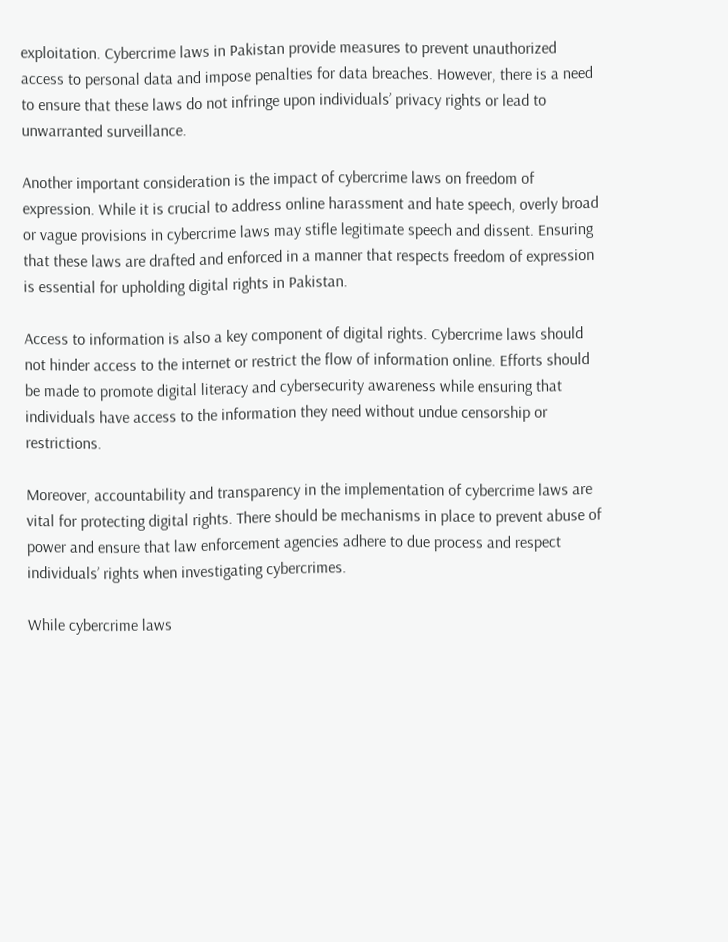exploitation. Cybercrime laws in Pakistan provide measures to prevent unauthorized access to personal data and impose penalties for data breaches. However, there is a need to ensure that these laws do not infringe upon individuals’ privacy rights or lead to unwarranted surveillance.

Another important consideration is the impact of cybercrime laws on freedom of expression. While it is crucial to address online harassment and hate speech, overly broad or vague provisions in cybercrime laws may stifle legitimate speech and dissent. Ensuring that these laws are drafted and enforced in a manner that respects freedom of expression is essential for upholding digital rights in Pakistan.

Access to information is also a key component of digital rights. Cybercrime laws should not hinder access to the internet or restrict the flow of information online. Efforts should be made to promote digital literacy and cybersecurity awareness while ensuring that individuals have access to the information they need without undue censorship or restrictions.

Moreover, accountability and transparency in the implementation of cybercrime laws are vital for protecting digital rights. There should be mechanisms in place to prevent abuse of power and ensure that law enforcement agencies adhere to due process and respect individuals’ rights when investigating cybercrimes.

While cybercrime laws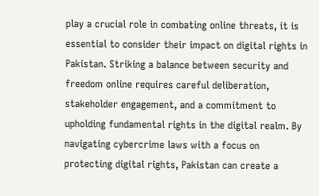play a crucial role in combating online threats, it is essential to consider their impact on digital rights in Pakistan. Striking a balance between security and freedom online requires careful deliberation, stakeholder engagement, and a commitment to upholding fundamental rights in the digital realm. By navigating cybercrime laws with a focus on protecting digital rights, Pakistan can create a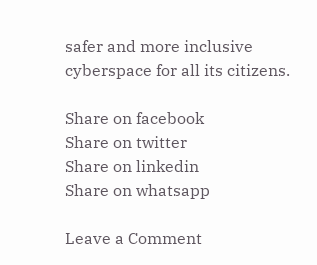safer and more inclusive cyberspace for all its citizens.

Share on facebook
Share on twitter
Share on linkedin
Share on whatsapp

Leave a Comment